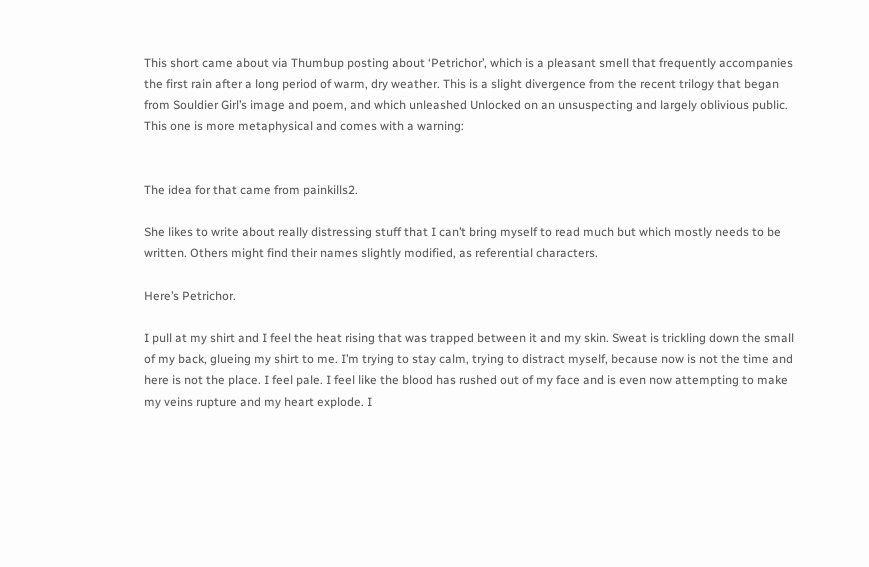This short came about via Thumbup posting about ‘Petrichor’, which is a pleasant smell that frequently accompanies the first rain after a long period of warm, dry weather. This is a slight divergence from the recent trilogy that began from Souldier Girl’s image and poem, and which unleashed Unlocked on an unsuspecting and largely oblivious public. This one is more metaphysical and comes with a warning:


The idea for that came from painkills2.

She likes to write about really distressing stuff that I can’t bring myself to read much but which mostly needs to be written. Others might find their names slightly modified, as referential characters.

Here’s Petrichor.

I pull at my shirt and I feel the heat rising that was trapped between it and my skin. Sweat is trickling down the small of my back, glueing my shirt to me. I’m trying to stay calm, trying to distract myself, because now is not the time and here is not the place. I feel pale. I feel like the blood has rushed out of my face and is even now attempting to make my veins rupture and my heart explode. I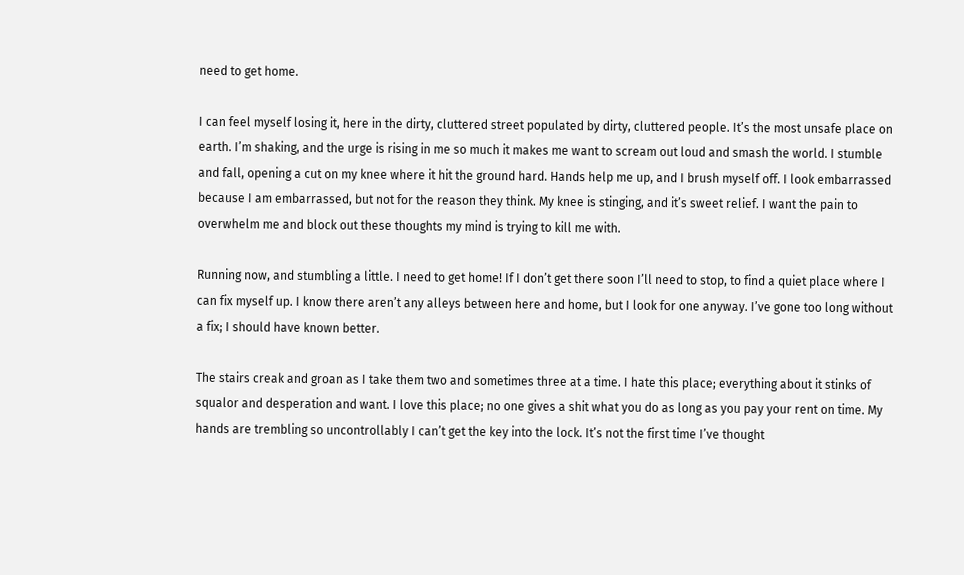need to get home.

I can feel myself losing it, here in the dirty, cluttered street populated by dirty, cluttered people. It’s the most unsafe place on earth. I’m shaking, and the urge is rising in me so much it makes me want to scream out loud and smash the world. I stumble and fall, opening a cut on my knee where it hit the ground hard. Hands help me up, and I brush myself off. I look embarrassed because I am embarrassed, but not for the reason they think. My knee is stinging, and it’s sweet relief. I want the pain to overwhelm me and block out these thoughts my mind is trying to kill me with.

Running now, and stumbling a little. I need to get home! If I don’t get there soon I’ll need to stop, to find a quiet place where I can fix myself up. I know there aren’t any alleys between here and home, but I look for one anyway. I’ve gone too long without a fix; I should have known better.

The stairs creak and groan as I take them two and sometimes three at a time. I hate this place; everything about it stinks of squalor and desperation and want. I love this place; no one gives a shit what you do as long as you pay your rent on time. My hands are trembling so uncontrollably I can’t get the key into the lock. It’s not the first time I’ve thought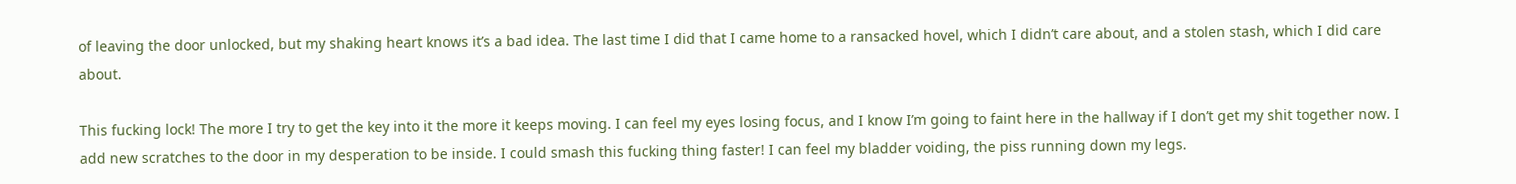of leaving the door unlocked, but my shaking heart knows it’s a bad idea. The last time I did that I came home to a ransacked hovel, which I didn’t care about, and a stolen stash, which I did care about.

This fucking lock! The more I try to get the key into it the more it keeps moving. I can feel my eyes losing focus, and I know I’m going to faint here in the hallway if I don’t get my shit together now. I add new scratches to the door in my desperation to be inside. I could smash this fucking thing faster! I can feel my bladder voiding, the piss running down my legs.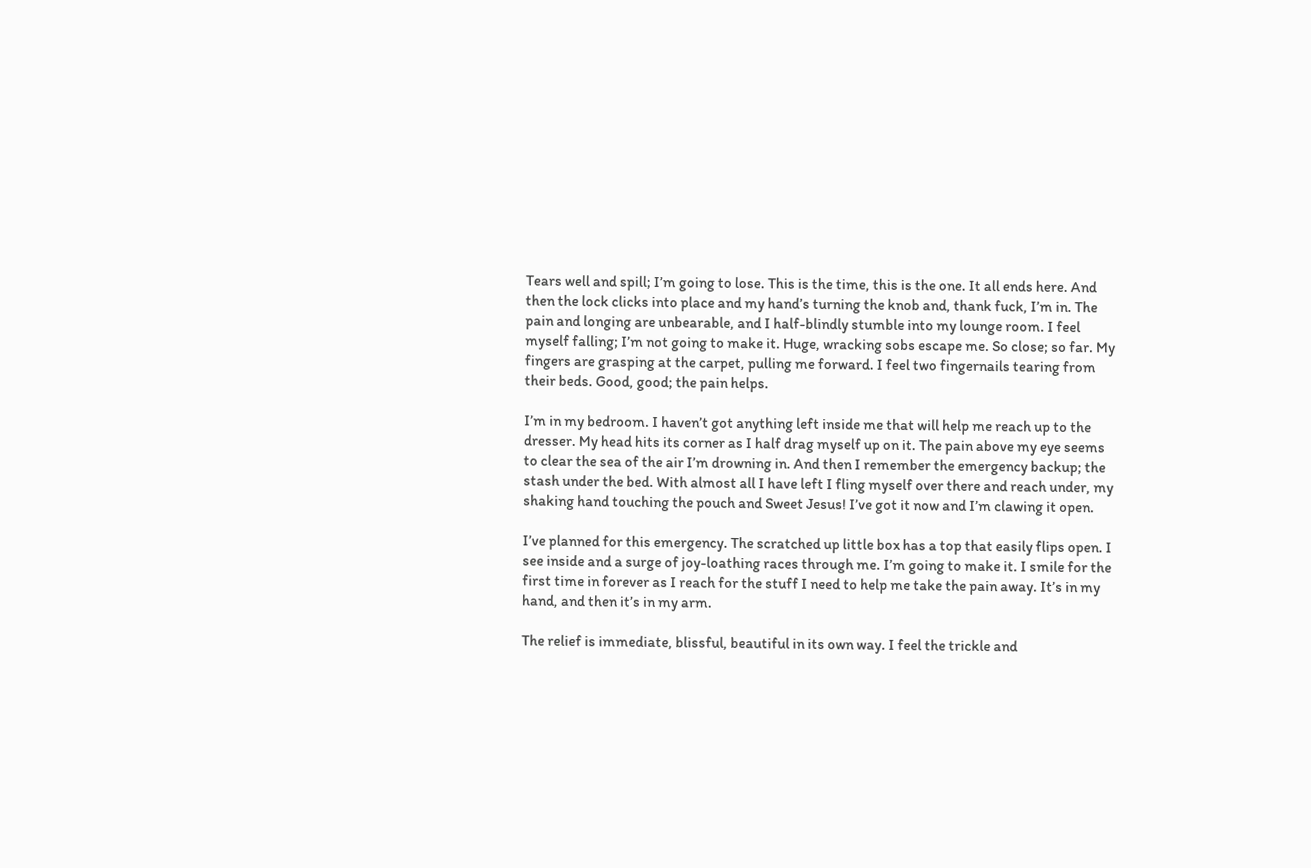Tears well and spill; I’m going to lose. This is the time, this is the one. It all ends here. And then the lock clicks into place and my hand’s turning the knob and, thank fuck, I’m in. The pain and longing are unbearable, and I half-blindly stumble into my lounge room. I feel myself falling; I’m not going to make it. Huge, wracking sobs escape me. So close; so far. My fingers are grasping at the carpet, pulling me forward. I feel two fingernails tearing from their beds. Good, good; the pain helps.

I’m in my bedroom. I haven’t got anything left inside me that will help me reach up to the dresser. My head hits its corner as I half drag myself up on it. The pain above my eye seems to clear the sea of the air I’m drowning in. And then I remember the emergency backup; the stash under the bed. With almost all I have left I fling myself over there and reach under, my shaking hand touching the pouch and Sweet Jesus! I’ve got it now and I’m clawing it open.

I’ve planned for this emergency. The scratched up little box has a top that easily flips open. I see inside and a surge of joy-loathing races through me. I’m going to make it. I smile for the first time in forever as I reach for the stuff I need to help me take the pain away. It’s in my hand, and then it’s in my arm.

The relief is immediate, blissful, beautiful in its own way. I feel the trickle and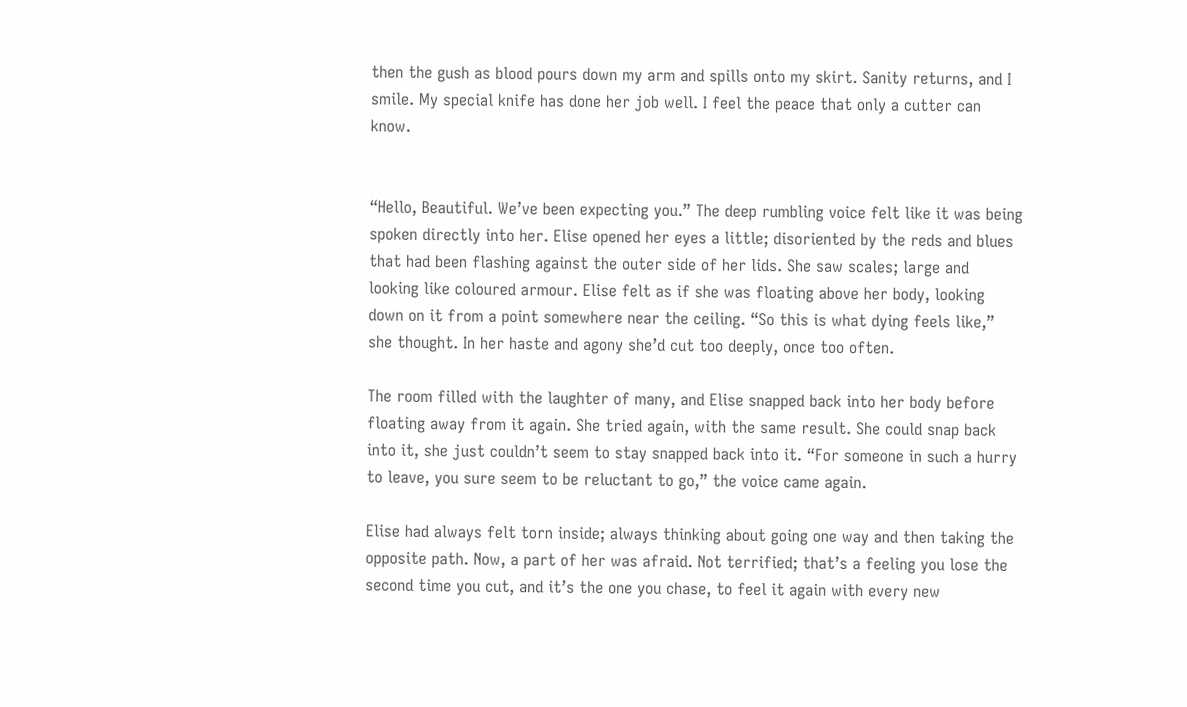then the gush as blood pours down my arm and spills onto my skirt. Sanity returns, and I smile. My special knife has done her job well. I feel the peace that only a cutter can know.


“Hello, Beautiful. We’ve been expecting you.” The deep rumbling voice felt like it was being spoken directly into her. Elise opened her eyes a little; disoriented by the reds and blues that had been flashing against the outer side of her lids. She saw scales; large and looking like coloured armour. Elise felt as if she was floating above her body, looking down on it from a point somewhere near the ceiling. “So this is what dying feels like,” she thought. In her haste and agony she’d cut too deeply, once too often.

The room filled with the laughter of many, and Elise snapped back into her body before floating away from it again. She tried again, with the same result. She could snap back into it, she just couldn’t seem to stay snapped back into it. “For someone in such a hurry to leave, you sure seem to be reluctant to go,” the voice came again.

Elise had always felt torn inside; always thinking about going one way and then taking the opposite path. Now, a part of her was afraid. Not terrified; that’s a feeling you lose the second time you cut, and it’s the one you chase, to feel it again with every new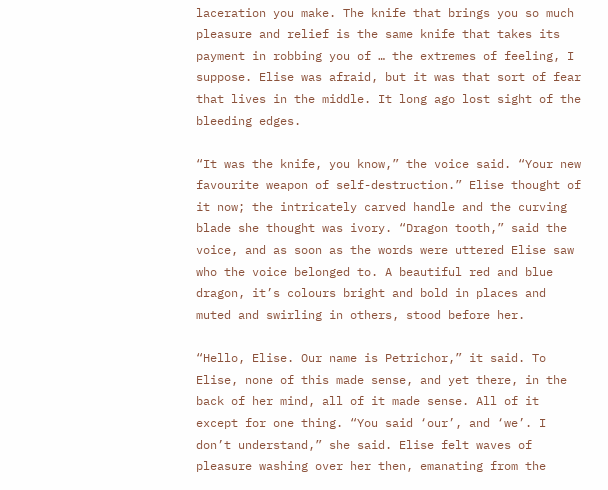laceration you make. The knife that brings you so much pleasure and relief is the same knife that takes its payment in robbing you of … the extremes of feeling, I suppose. Elise was afraid, but it was that sort of fear that lives in the middle. It long ago lost sight of the bleeding edges.

“It was the knife, you know,” the voice said. “Your new favourite weapon of self-destruction.” Elise thought of it now; the intricately carved handle and the curving blade she thought was ivory. “Dragon tooth,” said the voice, and as soon as the words were uttered Elise saw who the voice belonged to. A beautiful red and blue dragon, it’s colours bright and bold in places and muted and swirling in others, stood before her.

“Hello, Elise. Our name is Petrichor,” it said. To Elise, none of this made sense, and yet there, in the back of her mind, all of it made sense. All of it except for one thing. “You said ‘our’, and ‘we’. I don’t understand,” she said. Elise felt waves of pleasure washing over her then, emanating from the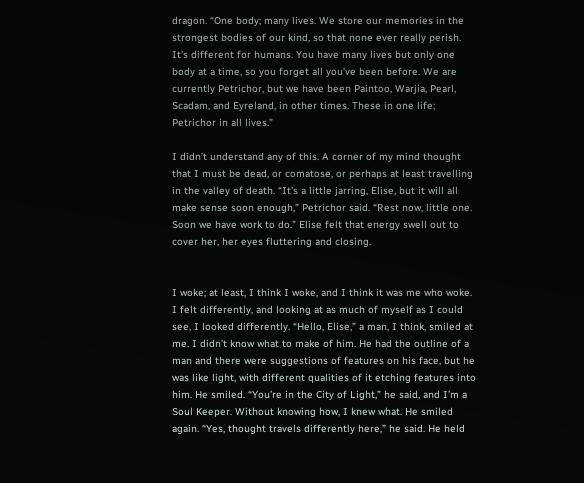dragon. “One body; many lives. We store our memories in the strongest bodies of our kind, so that none ever really perish. It’s different for humans. You have many lives but only one body at a time, so you forget all you’ve been before. We are currently Petrichor, but we have been Paintoo, Warjia, Pearl, Scadam, and Eyreland, in other times. These in one life; Petrichor in all lives.”

I didn’t understand any of this. A corner of my mind thought that I must be dead, or comatose, or perhaps at least travelling in the valley of death. “It’s a little jarring, Elise, but it will all make sense soon enough,” Petrichor said. “Rest now, little one. Soon we have work to do.” Elise felt that energy swell out to cover her, her eyes fluttering and closing.


I woke; at least, I think I woke, and I think it was me who woke. I felt differently, and looking at as much of myself as I could see, I looked differently. “Hello, Elise,” a man, I think, smiled at me. I didn’t know what to make of him. He had the outline of a man and there were suggestions of features on his face, but he was like light, with different qualities of it etching features into him. He smiled. “You’re in the City of Light,” he said, and I’m a Soul Keeper. Without knowing how, I knew what. He smiled again. “Yes, thought travels differently here,” he said. He held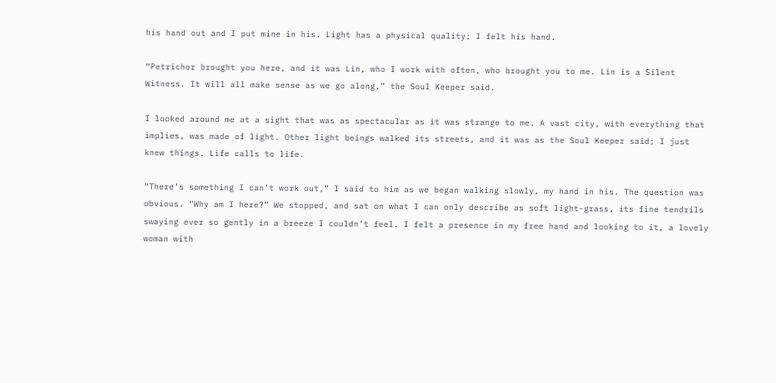his hand out and I put mine in his. Light has a physical quality; I felt his hand.

“Petrichor brought you here, and it was Lin, who I work with often, who brought you to me. Lin is a Silent Witness. It will all make sense as we go along,” the Soul Keeper said.

I looked around me at a sight that was as spectacular as it was strange to me. A vast city, with everything that implies, was made of light. Other light beings walked its streets, and it was as the Soul Keeper said; I just knew things. Life calls to life.

“There’s something I can’t work out,” I said to him as we began walking slowly, my hand in his. The question was obvious. “Why am I here?” We stopped, and sat on what I can only describe as soft light-grass, its fine tendrils swaying ever so gently in a breeze I couldn’t feel. I felt a presence in my free hand and looking to it, a lovely woman with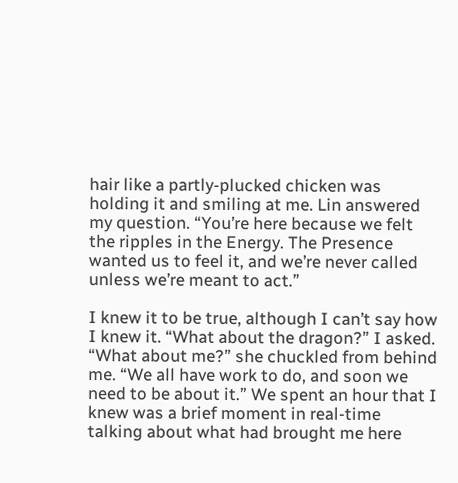hair like a partly-plucked chicken was holding it and smiling at me. Lin answered my question. “You’re here because we felt the ripples in the Energy. The Presence wanted us to feel it, and we’re never called unless we’re meant to act.”

I knew it to be true, although I can’t say how I knew it. “What about the dragon?” I asked. “What about me?” she chuckled from behind me. “We all have work to do, and soon we need to be about it.” We spent an hour that I knew was a brief moment in real-time talking about what had brought me here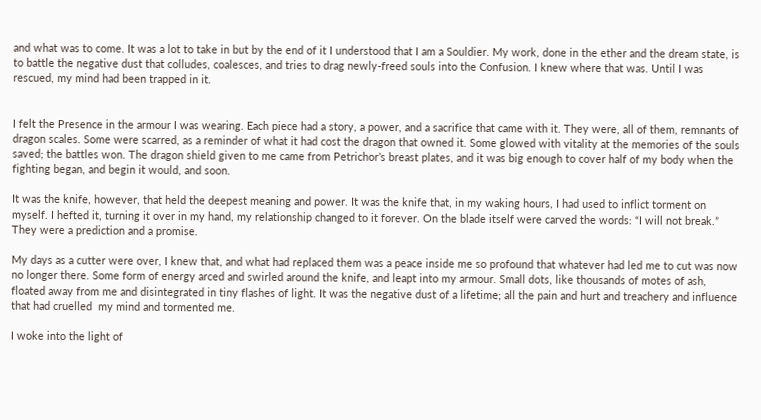and what was to come. It was a lot to take in but by the end of it I understood that I am a Souldier. My work, done in the ether and the dream state, is to battle the negative dust that colludes, coalesces, and tries to drag newly-freed souls into the Confusion. I knew where that was. Until I was rescued, my mind had been trapped in it.


I felt the Presence in the armour I was wearing. Each piece had a story, a power, and a sacrifice that came with it. They were, all of them, remnants of dragon scales. Some were scarred, as a reminder of what it had cost the dragon that owned it. Some glowed with vitality at the memories of the souls saved; the battles won. The dragon shield given to me came from Petrichor’s breast plates, and it was big enough to cover half of my body when the fighting began, and begin it would, and soon.

It was the knife, however, that held the deepest meaning and power. It was the knife that, in my waking hours, I had used to inflict torment on myself. I hefted it, turning it over in my hand, my relationship changed to it forever. On the blade itself were carved the words: “I will not break.”  They were a prediction and a promise.

My days as a cutter were over, I knew that, and what had replaced them was a peace inside me so profound that whatever had led me to cut was now no longer there. Some form of energy arced and swirled around the knife, and leapt into my armour. Small dots, like thousands of motes of ash, floated away from me and disintegrated in tiny flashes of light. It was the negative dust of a lifetime; all the pain and hurt and treachery and influence that had cruelled  my mind and tormented me.

I woke into the light of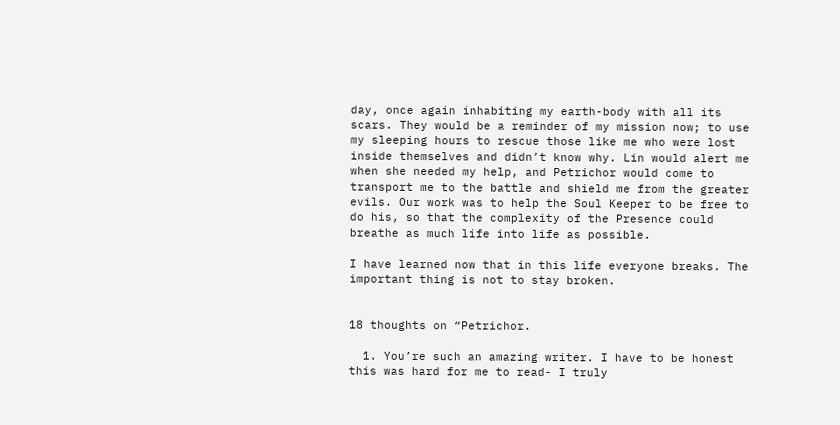day, once again inhabiting my earth-body with all its scars. They would be a reminder of my mission now; to use my sleeping hours to rescue those like me who were lost inside themselves and didn’t know why. Lin would alert me when she needed my help, and Petrichor would come to transport me to the battle and shield me from the greater evils. Our work was to help the Soul Keeper to be free to do his, so that the complexity of the Presence could breathe as much life into life as possible.

I have learned now that in this life everyone breaks. The important thing is not to stay broken.


18 thoughts on “Petrichor.

  1. You’re such an amazing writer. I have to be honest this was hard for me to read- I truly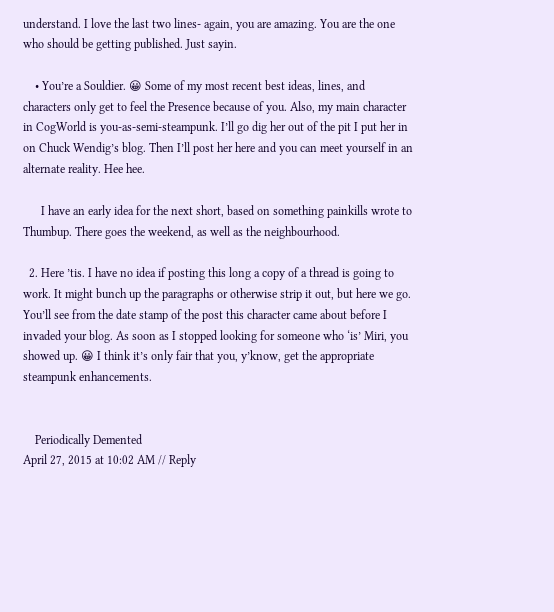understand. I love the last two lines- again, you are amazing. You are the one who should be getting published. Just sayin.

    • You’re a Souldier. 😀 Some of my most recent best ideas, lines, and characters only get to feel the Presence because of you. Also, my main character in CogWorld is you-as-semi-steampunk. I’ll go dig her out of the pit I put her in on Chuck Wendig’s blog. Then I’ll post her here and you can meet yourself in an alternate reality. Hee hee.

      I have an early idea for the next short, based on something painkills wrote to Thumbup. There goes the weekend, as well as the neighbourhood.

  2. Here ’tis. I have no idea if posting this long a copy of a thread is going to work. It might bunch up the paragraphs or otherwise strip it out, but here we go. You’ll see from the date stamp of the post this character came about before I invaded your blog. As soon as I stopped looking for someone who ‘is’ Miri, you showed up. 😀 I think it’s only fair that you, y’know, get the appropriate steampunk enhancements.


    Periodically Demented
April 27, 2015 at 10:02 AM // Reply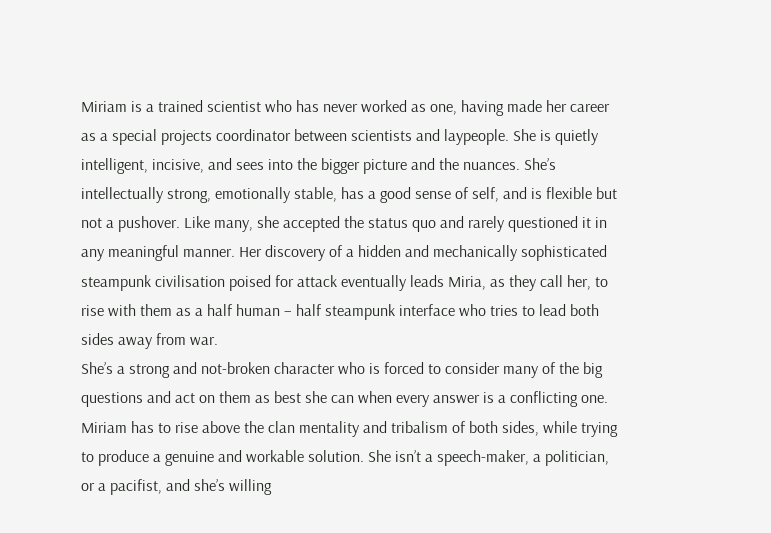Miriam is a trained scientist who has never worked as one, having made her career as a special projects coordinator between scientists and laypeople. She is quietly intelligent, incisive, and sees into the bigger picture and the nuances. She’s intellectually strong, emotionally stable, has a good sense of self, and is flexible but not a pushover. Like many, she accepted the status quo and rarely questioned it in any meaningful manner. Her discovery of a hidden and mechanically sophisticated steampunk civilisation poised for attack eventually leads Miria, as they call her, to rise with them as a half human – half steampunk interface who tries to lead both sides away from war.
She’s a strong and not-broken character who is forced to consider many of the big questions and act on them as best she can when every answer is a conflicting one. Miriam has to rise above the clan mentality and tribalism of both sides, while trying to produce a genuine and workable solution. She isn’t a speech-maker, a politician, or a pacifist, and she’s willing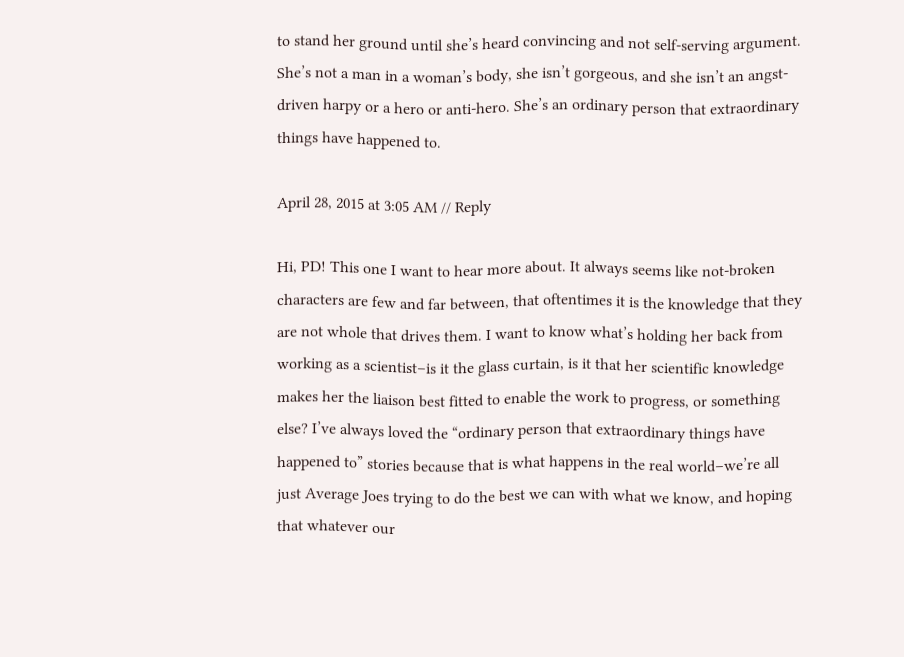to stand her ground until she’s heard convincing and not self-serving argument. She’s not a man in a woman’s body, she isn’t gorgeous, and she isn’t an angst-driven harpy or a hero or anti-hero. She’s an ordinary person that extraordinary things have happened to.

April 28, 2015 at 3:05 AM // Reply

Hi, PD! This one I want to hear more about. It always seems like not-broken characters are few and far between, that oftentimes it is the knowledge that they are not whole that drives them. I want to know what’s holding her back from working as a scientist–is it the glass curtain, is it that her scientific knowledge makes her the liaison best fitted to enable the work to progress, or something else? I’ve always loved the “ordinary person that extraordinary things have happened to” stories because that is what happens in the real world–we’re all just Average Joes trying to do the best we can with what we know, and hoping that whatever our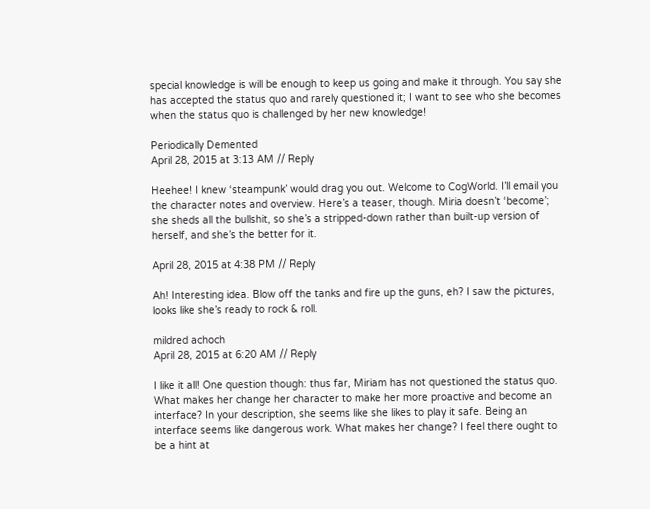special knowledge is will be enough to keep us going and make it through. You say she has accepted the status quo and rarely questioned it; I want to see who she becomes when the status quo is challenged by her new knowledge!

Periodically Demented
April 28, 2015 at 3:13 AM // Reply

Heehee! I knew ‘steampunk’ would drag you out. Welcome to CogWorld. I’ll email you the character notes and overview. Here’s a teaser, though. Miria doesn’t ‘become’; she sheds all the bullshit, so she’s a stripped-down rather than built-up version of herself, and she’s the better for it.

April 28, 2015 at 4:38 PM // Reply

Ah! Interesting idea. Blow off the tanks and fire up the guns, eh? I saw the pictures, looks like she’s ready to rock & roll.

mildred achoch
April 28, 2015 at 6:20 AM // Reply

I like it all! One question though: thus far, Miriam has not questioned the status quo. What makes her change her character to make her more proactive and become an interface? In your description, she seems like she likes to play it safe. Being an interface seems like dangerous work. What makes her change? I feel there ought to be a hint at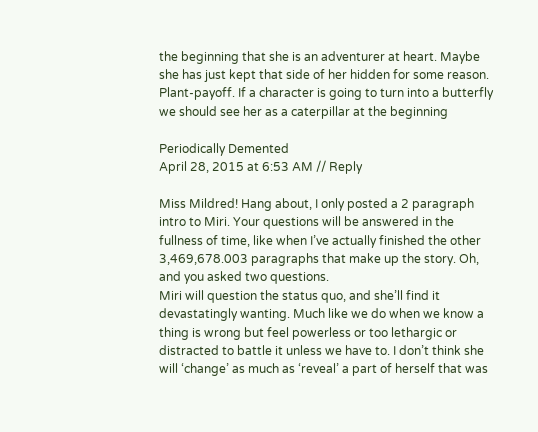the beginning that she is an adventurer at heart. Maybe she has just kept that side of her hidden for some reason. Plant-payoff. If a character is going to turn into a butterfly we should see her as a caterpillar at the beginning

Periodically Demented
April 28, 2015 at 6:53 AM // Reply

Miss Mildred! Hang about, I only posted a 2 paragraph intro to Miri. Your questions will be answered in the fullness of time, like when I’ve actually finished the other 3,469,678.003 paragraphs that make up the story. Oh, and you asked two questions.
Miri will question the status quo, and she’ll find it devastatingly wanting. Much like we do when we know a thing is wrong but feel powerless or too lethargic or distracted to battle it unless we have to. I don’t think she will ‘change’ as much as ‘reveal’ a part of herself that was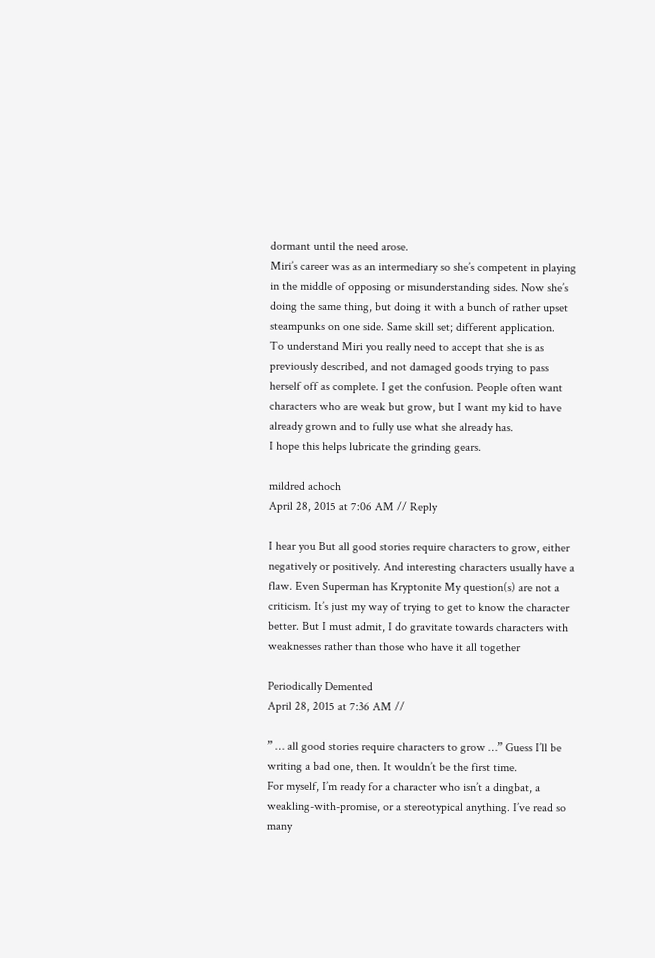dormant until the need arose.
Miri’s career was as an intermediary so she’s competent in playing in the middle of opposing or misunderstanding sides. Now she’s doing the same thing, but doing it with a bunch of rather upset steampunks on one side. Same skill set; different application.
To understand Miri you really need to accept that she is as previously described, and not damaged goods trying to pass herself off as complete. I get the confusion. People often want characters who are weak but grow, but I want my kid to have already grown and to fully use what she already has.
I hope this helps lubricate the grinding gears.

mildred achoch
April 28, 2015 at 7:06 AM // Reply

I hear you But all good stories require characters to grow, either negatively or positively. And interesting characters usually have a flaw. Even Superman has Kryptonite My question(s) are not a criticism. It’s just my way of trying to get to know the character better. But I must admit, I do gravitate towards characters with weaknesses rather than those who have it all together

Periodically Demented
April 28, 2015 at 7:36 AM //

” … all good stories require characters to grow …” Guess I’ll be writing a bad one, then. It wouldn’t be the first time.
For myself, I’m ready for a character who isn’t a dingbat, a weakling-with-promise, or a stereotypical anything. I’ve read so many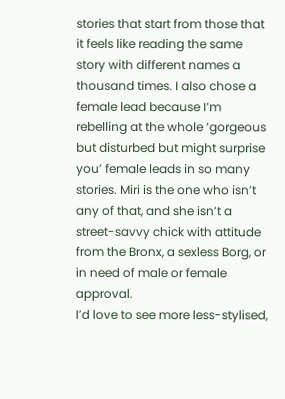stories that start from those that it feels like reading the same story with different names a thousand times. I also chose a female lead because I’m rebelling at the whole ‘gorgeous but disturbed but might surprise you’ female leads in so many stories. Miri is the one who isn’t any of that, and she isn’t a street-savvy chick with attitude from the Bronx, a sexless Borg, or in need of male or female approval.
I’d love to see more less-stylised,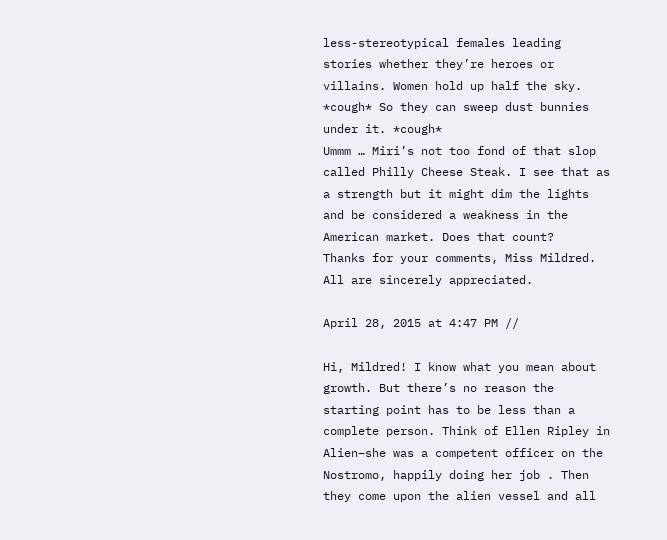less-stereotypical females leading stories whether they’re heroes or villains. Women hold up half the sky. *cough* So they can sweep dust bunnies under it. *cough*
Ummm … Miri’s not too fond of that slop called Philly Cheese Steak. I see that as a strength but it might dim the lights and be considered a weakness in the American market. Does that count?
Thanks for your comments, Miss Mildred. All are sincerely appreciated.

April 28, 2015 at 4:47 PM //

Hi, Mildred! I know what you mean about growth. But there’s no reason the starting point has to be less than a complete person. Think of Ellen Ripley in Alien–she was a competent officer on the Nostromo, happily doing her job . Then they come upon the alien vessel and all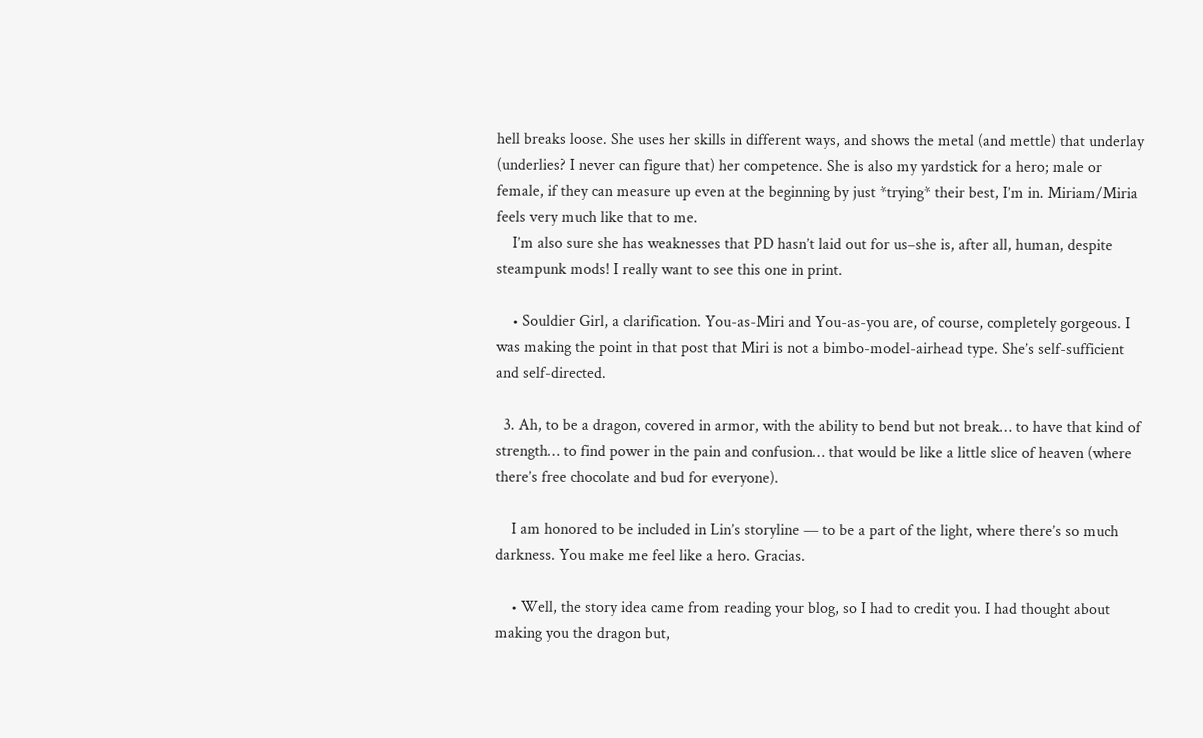hell breaks loose. She uses her skills in different ways, and shows the metal (and mettle) that underlay (underlies? I never can figure that) her competence. She is also my yardstick for a hero; male or female, if they can measure up even at the beginning by just *trying* their best, I’m in. Miriam/Miria feels very much like that to me.
    I’m also sure she has weaknesses that PD hasn’t laid out for us–she is, after all, human, despite steampunk mods! I really want to see this one in print.

    • Souldier Girl, a clarification. You-as-Miri and You-as-you are, of course, completely gorgeous. I was making the point in that post that Miri is not a bimbo-model-airhead type. She’s self-sufficient and self-directed.

  3. Ah, to be a dragon, covered in armor, with the ability to bend but not break… to have that kind of strength… to find power in the pain and confusion… that would be like a little slice of heaven (where there’s free chocolate and bud for everyone).

    I am honored to be included in Lin’s storyline — to be a part of the light, where there’s so much darkness. You make me feel like a hero. Gracias.

    • Well, the story idea came from reading your blog, so I had to credit you. I had thought about making you the dragon but,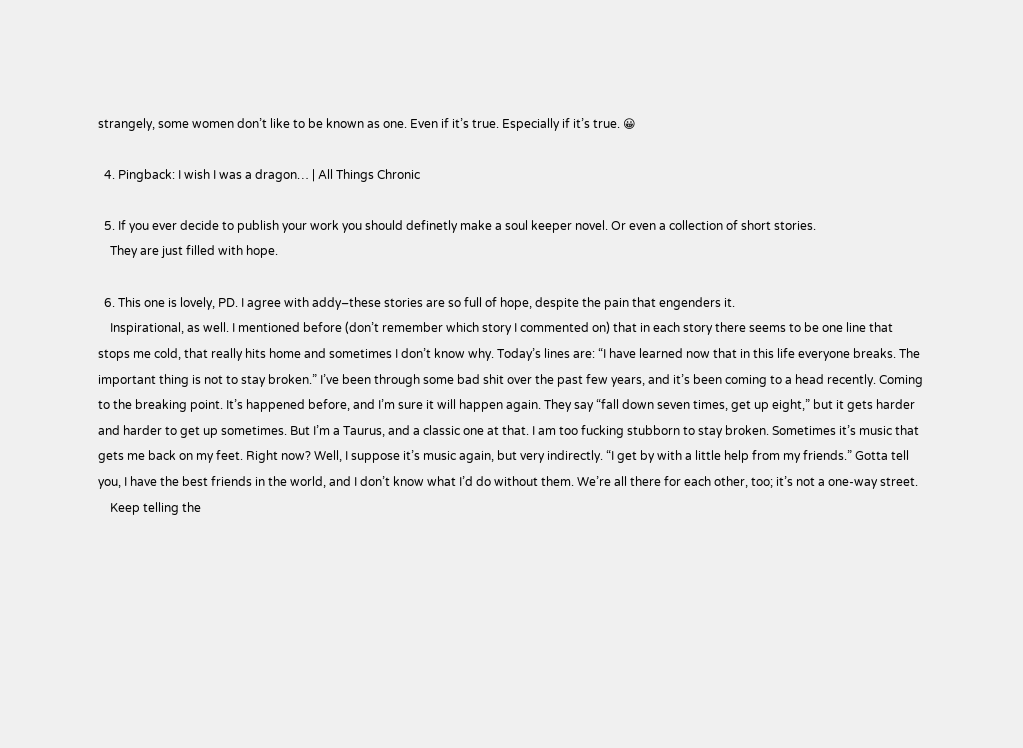strangely, some women don’t like to be known as one. Even if it’s true. Especially if it’s true. 😀

  4. Pingback: I wish I was a dragon… | All Things Chronic

  5. If you ever decide to publish your work you should definetly make a soul keeper novel. Or even a collection of short stories.
    They are just filled with hope.

  6. This one is lovely, PD. I agree with addy–these stories are so full of hope, despite the pain that engenders it.
    Inspirational, as well. I mentioned before (don’t remember which story I commented on) that in each story there seems to be one line that stops me cold, that really hits home and sometimes I don’t know why. Today’s lines are: “I have learned now that in this life everyone breaks. The important thing is not to stay broken.” I’ve been through some bad shit over the past few years, and it’s been coming to a head recently. Coming to the breaking point. It’s happened before, and I’m sure it will happen again. They say “fall down seven times, get up eight,” but it gets harder and harder to get up sometimes. But I’m a Taurus, and a classic one at that. I am too fucking stubborn to stay broken. Sometimes it’s music that gets me back on my feet. Right now? Well, I suppose it’s music again, but very indirectly. “I get by with a little help from my friends.” Gotta tell you, I have the best friends in the world, and I don’t know what I’d do without them. We’re all there for each other, too; it’s not a one-way street.
    Keep telling the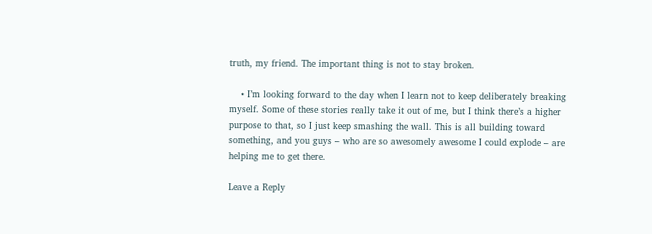truth, my friend. The important thing is not to stay broken.

    • I’m looking forward to the day when I learn not to keep deliberately breaking myself. Some of these stories really take it out of me, but I think there’s a higher purpose to that, so I just keep smashing the wall. This is all building toward something, and you guys – who are so awesomely awesome I could explode – are helping me to get there.

Leave a Reply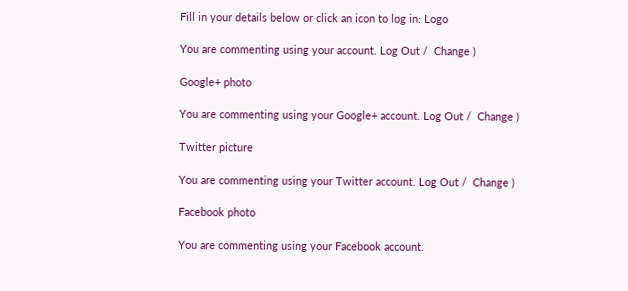Fill in your details below or click an icon to log in: Logo

You are commenting using your account. Log Out /  Change )

Google+ photo

You are commenting using your Google+ account. Log Out /  Change )

Twitter picture

You are commenting using your Twitter account. Log Out /  Change )

Facebook photo

You are commenting using your Facebook account.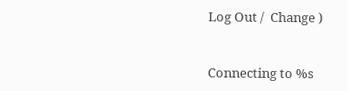Log Out /  Change )


Connecting to %s